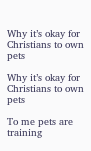Why it’s okay for Christians to own pets

Why it’s okay for Christians to own pets

To me pets are training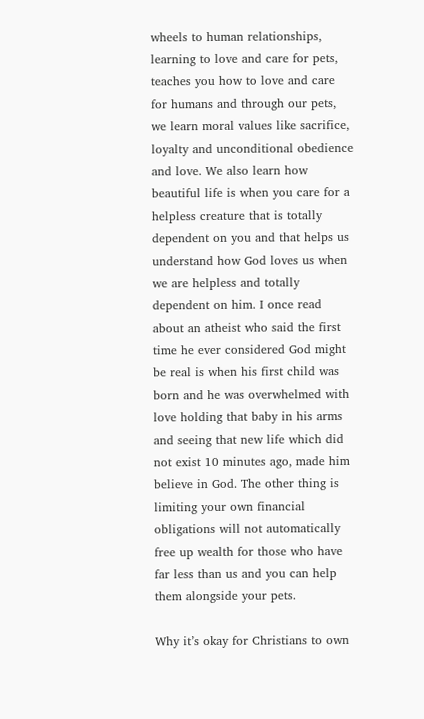wheels to human relationships, learning to love and care for pets, teaches you how to love and care for humans and through our pets, we learn moral values like sacrifice, loyalty and unconditional obedience and love. We also learn how beautiful life is when you care for a helpless creature that is totally dependent on you and that helps us understand how God loves us when we are helpless and totally dependent on him. I once read about an atheist who said the first time he ever considered God might be real is when his first child was born and he was overwhelmed with love holding that baby in his arms and seeing that new life which did not exist 10 minutes ago, made him believe in God. The other thing is limiting your own financial obligations will not automatically free up wealth for those who have far less than us and you can help them alongside your pets.

Why it’s okay for Christians to own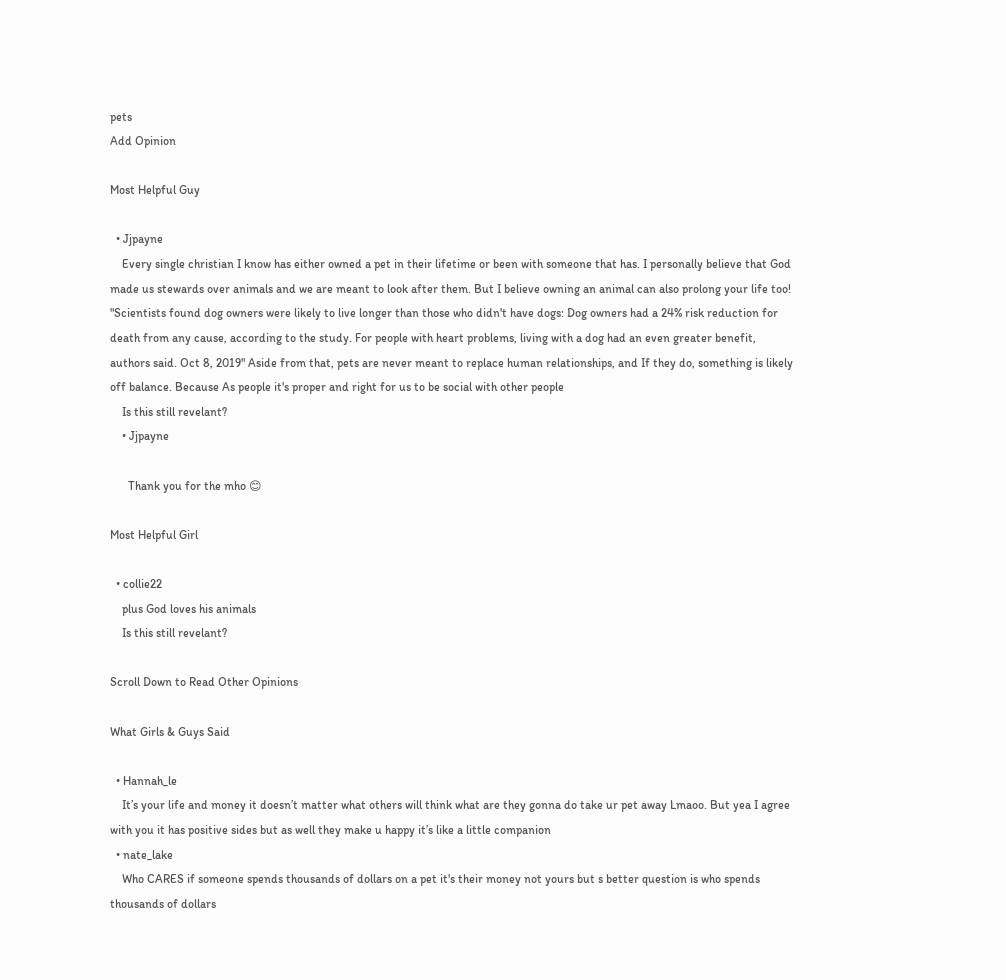pets
Add Opinion

Most Helpful Guy

  • Jjpayne
    Every single christian I know has either owned a pet in their lifetime or been with someone that has. I personally believe that God made us stewards over animals and we are meant to look after them. But I believe owning an animal can also prolong your life too! "Scientists found dog owners were likely to live longer than those who didn't have dogs: Dog owners had a 24% risk reduction for death from any cause, according to the study. For people with heart problems, living with a dog had an even greater benefit, authors said. Oct 8, 2019" Aside from that, pets are never meant to replace human relationships, and If they do, something is likely off balance. Because As people it's proper and right for us to be social with other people
    Is this still revelant?
    • Jjpayne

      Thank you for the mho 😊

Most Helpful Girl

  • collie22
    plus God loves his animals
    Is this still revelant?

Scroll Down to Read Other Opinions

What Girls & Guys Said

  • Hannah_le
    It’s your life and money it doesn’t matter what others will think what are they gonna do take ur pet away Lmaoo. But yea I agree with you it has positive sides but as well they make u happy it’s like a little companion
  • nate_lake
    Who CARES if someone spends thousands of dollars on a pet it's their money not yours but s better question is who spends thousands of dollars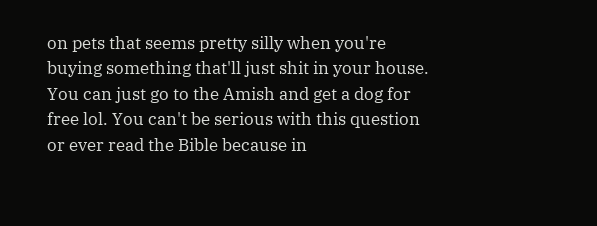on pets that seems pretty silly when you're buying something that'll just shit in your house. You can just go to the Amish and get a dog for free lol. You can't be serious with this question or ever read the Bible because in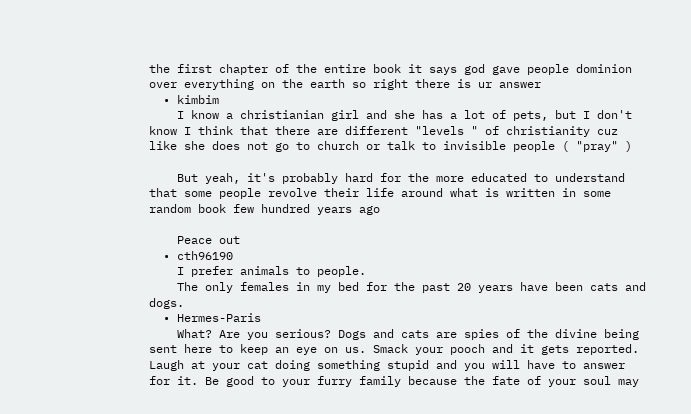the first chapter of the entire book it says god gave people dominion over everything on the earth so right there is ur answer
  • kimbim
    I know a christianian girl and she has a lot of pets, but I don't know I think that there are different "levels " of christianity cuz like she does not go to church or talk to invisible people ( "pray" )

    But yeah, it's probably hard for the more educated to understand that some people revolve their life around what is written in some random book few hundred years ago

    Peace out
  • cth96190
    I prefer animals to people.
    The only females in my bed for the past 20 years have been cats and dogs.
  • Hermes-Paris
    What? Are you serious? Dogs and cats are spies of the divine being sent here to keep an eye on us. Smack your pooch and it gets reported. Laugh at your cat doing something stupid and you will have to answer for it. Be good to your furry family because the fate of your soul may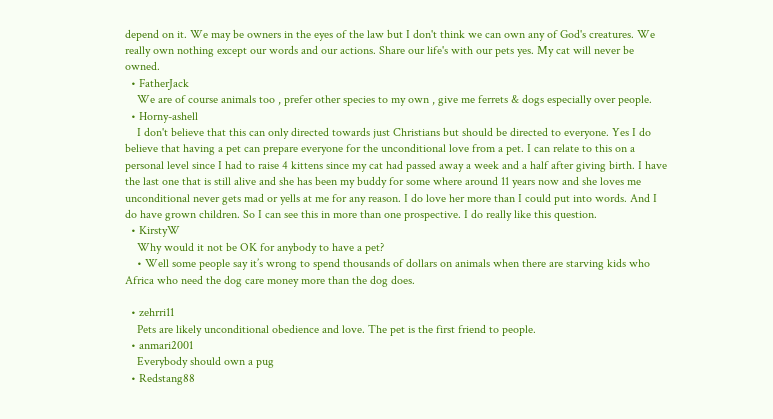depend on it. We may be owners in the eyes of the law but I don't think we can own any of God's creatures. We really own nothing except our words and our actions. Share our life's with our pets yes. My cat will never be owned.
  • FatherJack
    We are of course animals too , prefer other species to my own , give me ferrets & dogs especially over people.
  • Horny-ashell
    I don't believe that this can only directed towards just Christians but should be directed to everyone. Yes I do believe that having a pet can prepare everyone for the unconditional love from a pet. I can relate to this on a personal level since I had to raise 4 kittens since my cat had passed away a week and a half after giving birth. I have the last one that is still alive and she has been my buddy for some where around 11 years now and she loves me unconditional never gets mad or yells at me for any reason. I do love her more than I could put into words. And I do have grown children. So I can see this in more than one prospective. I do really like this question.
  • KirstyW
    Why would it not be OK for anybody to have a pet?
    • Well some people say it’s wrong to spend thousands of dollars on animals when there are starving kids who Africa who need the dog care money more than the dog does.

  • zehrri11
    Pets are likely unconditional obedience and love. The pet is the first friend to people.
  • anmari2001
    Everybody should own a pug
  • Redstang88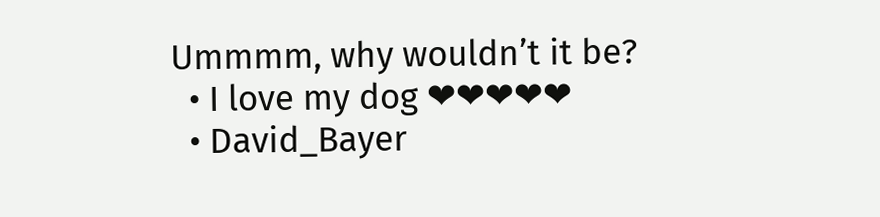Ummmm, why wouldn’t it be?
  • I love my dog ❤❤❤❤❤
  • David_Bayer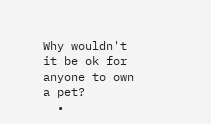Why wouldn't it be ok for anyone to own a pet?
  •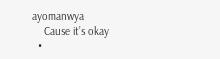ayomanwya
    Cause it’s okay
  •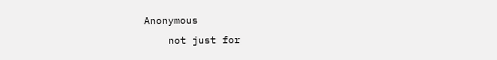Anonymous
    not just for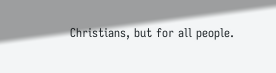Christians, but for all people.